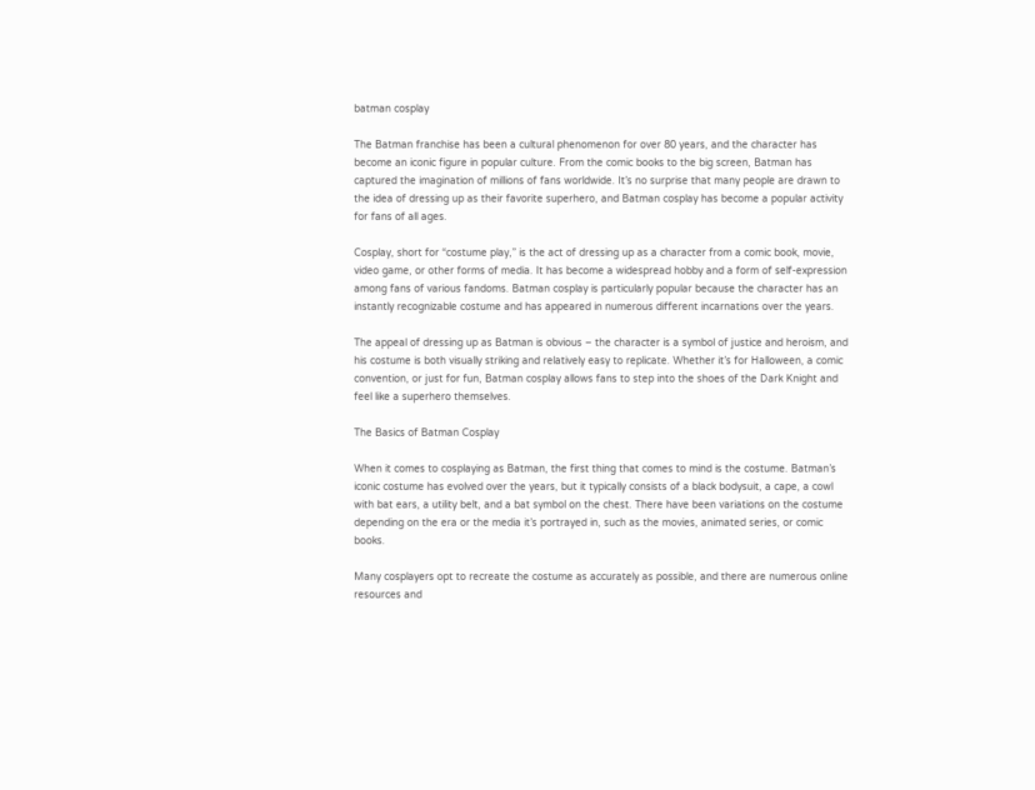batman cosplay

The Batman franchise has been a cultural phenomenon for over 80 years, and the character has become an iconic figure in popular culture. From the comic books to the big screen, Batman has captured the imagination of millions of fans worldwide. It’s no surprise that many people are drawn to the idea of dressing up as their favorite superhero, and Batman cosplay has become a popular activity for fans of all ages.

Cosplay, short for “costume play,” is the act of dressing up as a character from a comic book, movie, video game, or other forms of media. It has become a widespread hobby and a form of self-expression among fans of various fandoms. Batman cosplay is particularly popular because the character has an instantly recognizable costume and has appeared in numerous different incarnations over the years.

The appeal of dressing up as Batman is obvious – the character is a symbol of justice and heroism, and his costume is both visually striking and relatively easy to replicate. Whether it’s for Halloween, a comic convention, or just for fun, Batman cosplay allows fans to step into the shoes of the Dark Knight and feel like a superhero themselves.

The Basics of Batman Cosplay

When it comes to cosplaying as Batman, the first thing that comes to mind is the costume. Batman’s iconic costume has evolved over the years, but it typically consists of a black bodysuit, a cape, a cowl with bat ears, a utility belt, and a bat symbol on the chest. There have been variations on the costume depending on the era or the media it’s portrayed in, such as the movies, animated series, or comic books.

Many cosplayers opt to recreate the costume as accurately as possible, and there are numerous online resources and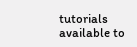tutorials available to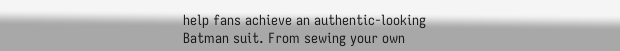help fans achieve an authentic-looking Batman suit. From sewing your own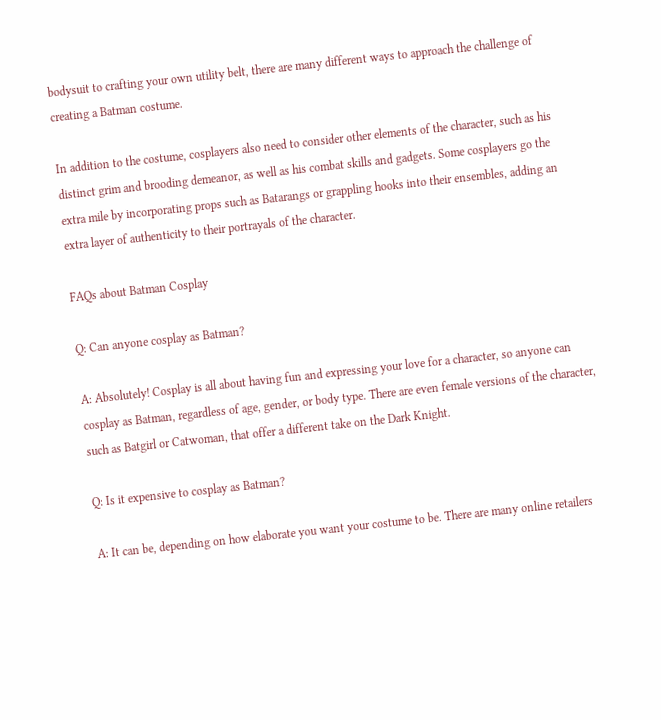bodysuit to crafting your own utility belt, there are many different ways to approach the challenge of creating a Batman costume.

In addition to the costume, cosplayers also need to consider other elements of the character, such as his distinct grim and brooding demeanor, as well as his combat skills and gadgets. Some cosplayers go the extra mile by incorporating props such as Batarangs or grappling hooks into their ensembles, adding an extra layer of authenticity to their portrayals of the character.

FAQs about Batman Cosplay

Q: Can anyone cosplay as Batman?

A: Absolutely! Cosplay is all about having fun and expressing your love for a character, so anyone can cosplay as Batman, regardless of age, gender, or body type. There are even female versions of the character, such as Batgirl or Catwoman, that offer a different take on the Dark Knight.

Q: Is it expensive to cosplay as Batman?

A: It can be, depending on how elaborate you want your costume to be. There are many online retailers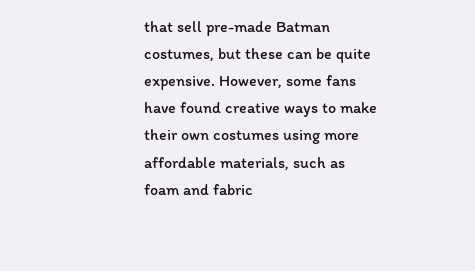that sell pre-made Batman costumes, but these can be quite expensive. However, some fans have found creative ways to make their own costumes using more affordable materials, such as foam and fabric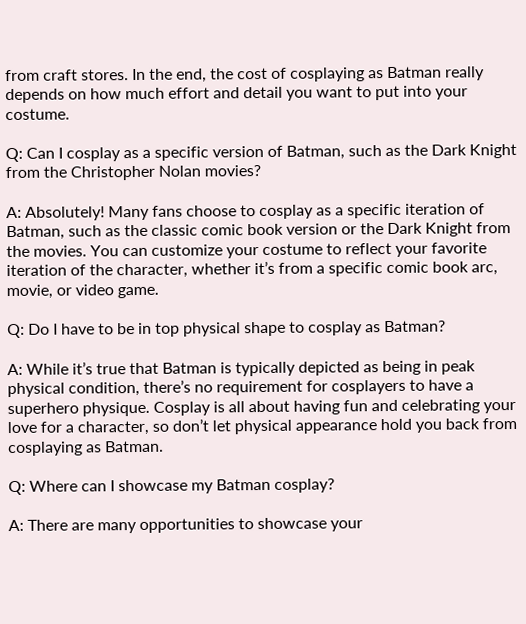from craft stores. In the end, the cost of cosplaying as Batman really depends on how much effort and detail you want to put into your costume.

Q: Can I cosplay as a specific version of Batman, such as the Dark Knight from the Christopher Nolan movies?

A: Absolutely! Many fans choose to cosplay as a specific iteration of Batman, such as the classic comic book version or the Dark Knight from the movies. You can customize your costume to reflect your favorite iteration of the character, whether it’s from a specific comic book arc, movie, or video game.

Q: Do I have to be in top physical shape to cosplay as Batman?

A: While it’s true that Batman is typically depicted as being in peak physical condition, there’s no requirement for cosplayers to have a superhero physique. Cosplay is all about having fun and celebrating your love for a character, so don’t let physical appearance hold you back from cosplaying as Batman.

Q: Where can I showcase my Batman cosplay?

A: There are many opportunities to showcase your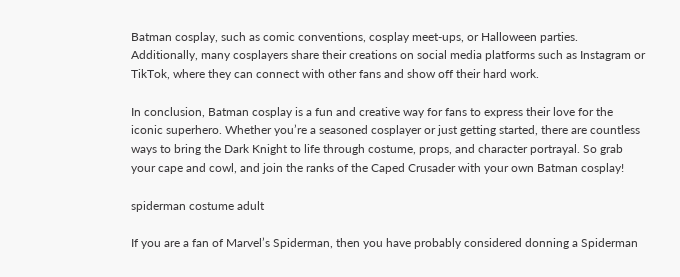Batman cosplay, such as comic conventions, cosplay meet-ups, or Halloween parties. Additionally, many cosplayers share their creations on social media platforms such as Instagram or TikTok, where they can connect with other fans and show off their hard work.

In conclusion, Batman cosplay is a fun and creative way for fans to express their love for the iconic superhero. Whether you’re a seasoned cosplayer or just getting started, there are countless ways to bring the Dark Knight to life through costume, props, and character portrayal. So grab your cape and cowl, and join the ranks of the Caped Crusader with your own Batman cosplay!

spiderman costume adult

If you are a fan of Marvel’s Spiderman, then you have probably considered donning a Spiderman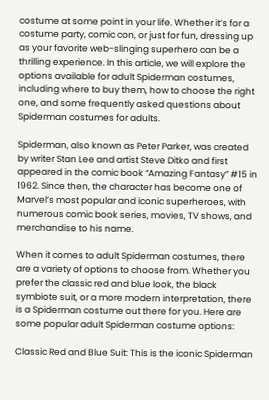costume at some point in your life. Whether it’s for a costume party, comic con, or just for fun, dressing up as your favorite web-slinging superhero can be a thrilling experience. In this article, we will explore the options available for adult Spiderman costumes, including where to buy them, how to choose the right one, and some frequently asked questions about Spiderman costumes for adults.

Spiderman, also known as Peter Parker, was created by writer Stan Lee and artist Steve Ditko and first appeared in the comic book “Amazing Fantasy” #15 in 1962. Since then, the character has become one of Marvel’s most popular and iconic superheroes, with numerous comic book series, movies, TV shows, and merchandise to his name.

When it comes to adult Spiderman costumes, there are a variety of options to choose from. Whether you prefer the classic red and blue look, the black symbiote suit, or a more modern interpretation, there is a Spiderman costume out there for you. Here are some popular adult Spiderman costume options:

Classic Red and Blue Suit: This is the iconic Spiderman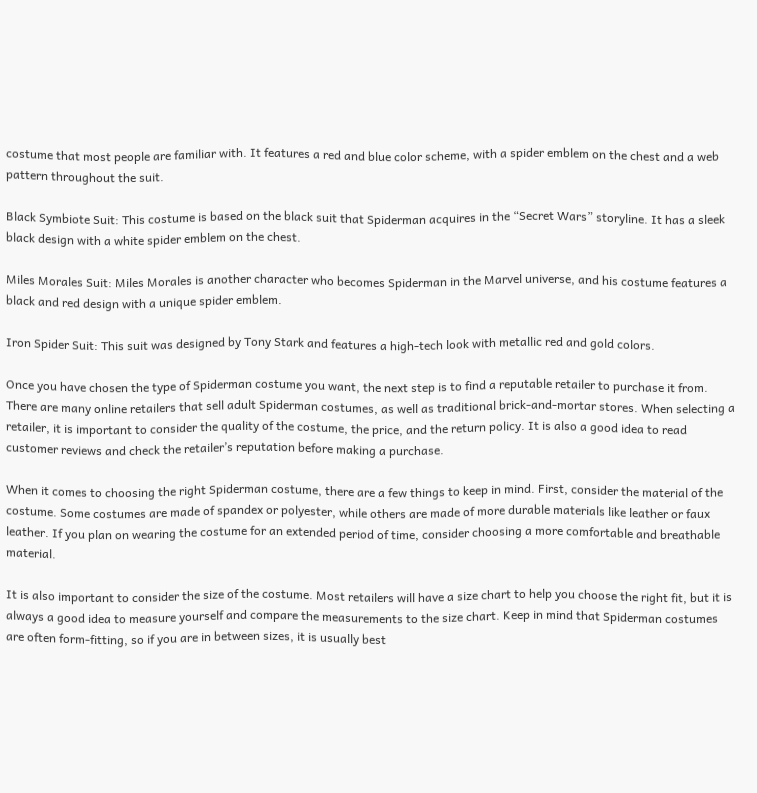costume that most people are familiar with. It features a red and blue color scheme, with a spider emblem on the chest and a web pattern throughout the suit.

Black Symbiote Suit: This costume is based on the black suit that Spiderman acquires in the “Secret Wars” storyline. It has a sleek black design with a white spider emblem on the chest.

Miles Morales Suit: Miles Morales is another character who becomes Spiderman in the Marvel universe, and his costume features a black and red design with a unique spider emblem.

Iron Spider Suit: This suit was designed by Tony Stark and features a high-tech look with metallic red and gold colors.

Once you have chosen the type of Spiderman costume you want, the next step is to find a reputable retailer to purchase it from. There are many online retailers that sell adult Spiderman costumes, as well as traditional brick-and-mortar stores. When selecting a retailer, it is important to consider the quality of the costume, the price, and the return policy. It is also a good idea to read customer reviews and check the retailer’s reputation before making a purchase.

When it comes to choosing the right Spiderman costume, there are a few things to keep in mind. First, consider the material of the costume. Some costumes are made of spandex or polyester, while others are made of more durable materials like leather or faux leather. If you plan on wearing the costume for an extended period of time, consider choosing a more comfortable and breathable material.

It is also important to consider the size of the costume. Most retailers will have a size chart to help you choose the right fit, but it is always a good idea to measure yourself and compare the measurements to the size chart. Keep in mind that Spiderman costumes are often form-fitting, so if you are in between sizes, it is usually best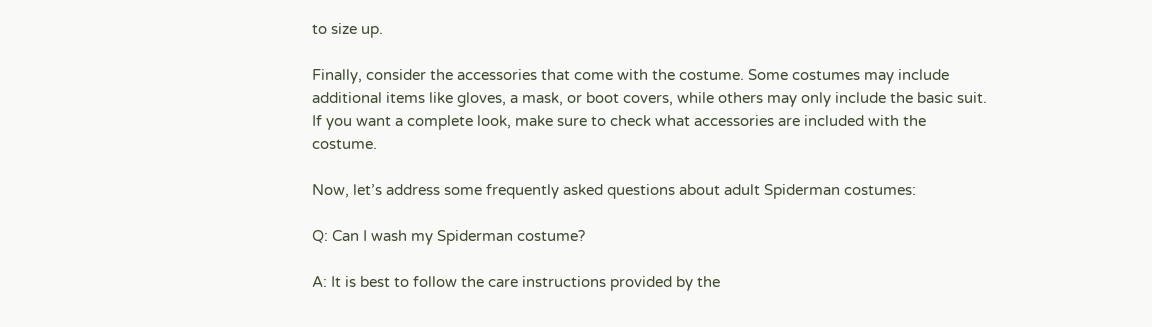to size up.

Finally, consider the accessories that come with the costume. Some costumes may include additional items like gloves, a mask, or boot covers, while others may only include the basic suit. If you want a complete look, make sure to check what accessories are included with the costume.

Now, let’s address some frequently asked questions about adult Spiderman costumes:

Q: Can I wash my Spiderman costume?

A: It is best to follow the care instructions provided by the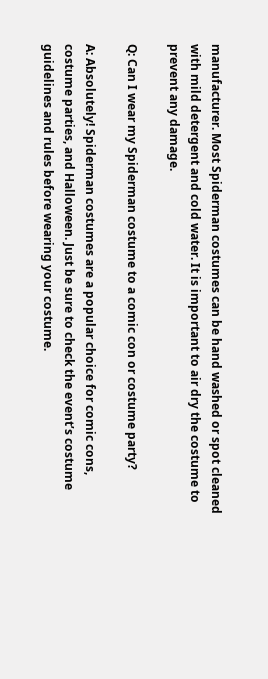manufacturer. Most Spiderman costumes can be hand washed or spot cleaned with mild detergent and cold water. It is important to air dry the costume to prevent any damage.

Q: Can I wear my Spiderman costume to a comic con or costume party?

A: Absolutely! Spiderman costumes are a popular choice for comic cons, costume parties, and Halloween. Just be sure to check the event’s costume guidelines and rules before wearing your costume.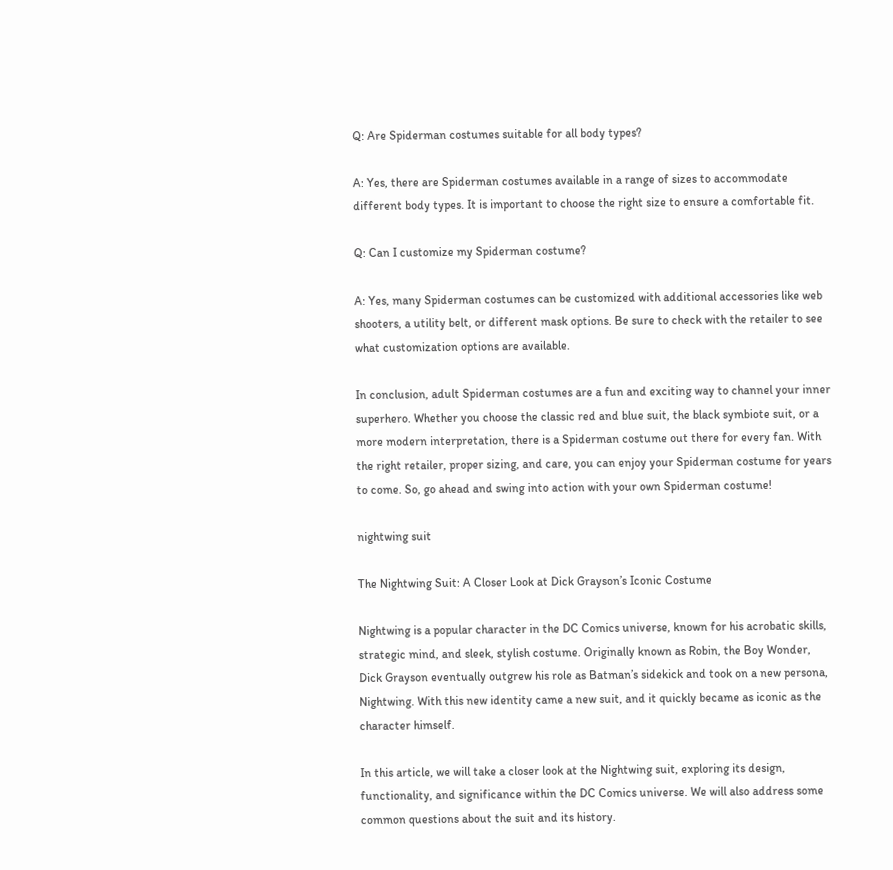Q: Are Spiderman costumes suitable for all body types?

A: Yes, there are Spiderman costumes available in a range of sizes to accommodate different body types. It is important to choose the right size to ensure a comfortable fit.

Q: Can I customize my Spiderman costume?

A: Yes, many Spiderman costumes can be customized with additional accessories like web shooters, a utility belt, or different mask options. Be sure to check with the retailer to see what customization options are available.

In conclusion, adult Spiderman costumes are a fun and exciting way to channel your inner superhero. Whether you choose the classic red and blue suit, the black symbiote suit, or a more modern interpretation, there is a Spiderman costume out there for every fan. With the right retailer, proper sizing, and care, you can enjoy your Spiderman costume for years to come. So, go ahead and swing into action with your own Spiderman costume!

nightwing suit

The Nightwing Suit: A Closer Look at Dick Grayson’s Iconic Costume

Nightwing is a popular character in the DC Comics universe, known for his acrobatic skills, strategic mind, and sleek, stylish costume. Originally known as Robin, the Boy Wonder, Dick Grayson eventually outgrew his role as Batman’s sidekick and took on a new persona, Nightwing. With this new identity came a new suit, and it quickly became as iconic as the character himself.

In this article, we will take a closer look at the Nightwing suit, exploring its design, functionality, and significance within the DC Comics universe. We will also address some common questions about the suit and its history.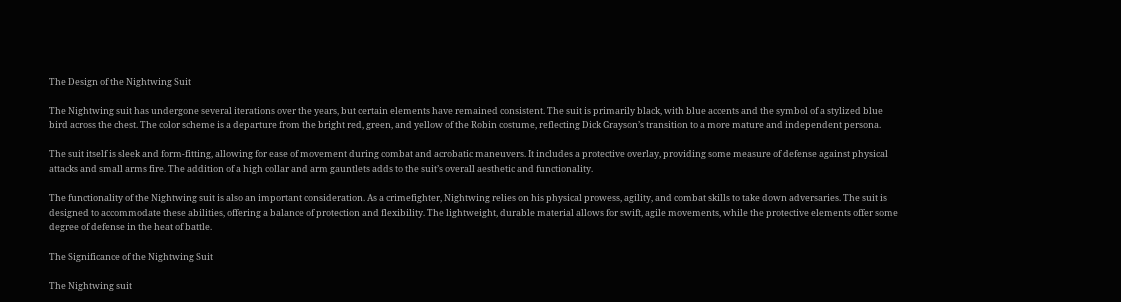The Design of the Nightwing Suit

The Nightwing suit has undergone several iterations over the years, but certain elements have remained consistent. The suit is primarily black, with blue accents and the symbol of a stylized blue bird across the chest. The color scheme is a departure from the bright red, green, and yellow of the Robin costume, reflecting Dick Grayson’s transition to a more mature and independent persona.

The suit itself is sleek and form-fitting, allowing for ease of movement during combat and acrobatic maneuvers. It includes a protective overlay, providing some measure of defense against physical attacks and small arms fire. The addition of a high collar and arm gauntlets adds to the suit’s overall aesthetic and functionality.

The functionality of the Nightwing suit is also an important consideration. As a crimefighter, Nightwing relies on his physical prowess, agility, and combat skills to take down adversaries. The suit is designed to accommodate these abilities, offering a balance of protection and flexibility. The lightweight, durable material allows for swift, agile movements, while the protective elements offer some degree of defense in the heat of battle.

The Significance of the Nightwing Suit

The Nightwing suit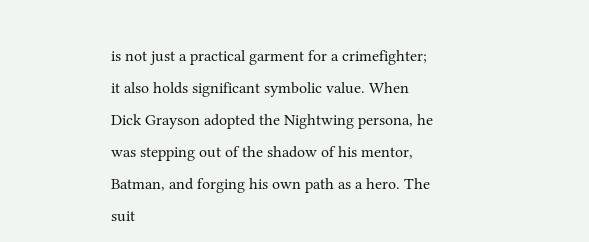is not just a practical garment for a crimefighter; it also holds significant symbolic value. When Dick Grayson adopted the Nightwing persona, he was stepping out of the shadow of his mentor, Batman, and forging his own path as a hero. The suit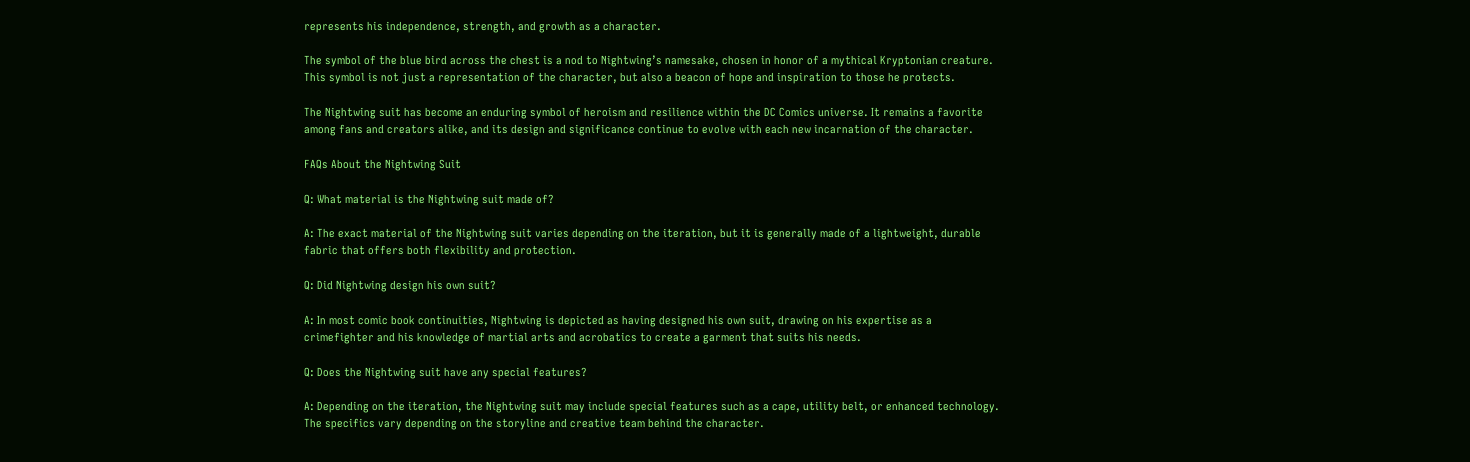represents his independence, strength, and growth as a character.

The symbol of the blue bird across the chest is a nod to Nightwing’s namesake, chosen in honor of a mythical Kryptonian creature. This symbol is not just a representation of the character, but also a beacon of hope and inspiration to those he protects.

The Nightwing suit has become an enduring symbol of heroism and resilience within the DC Comics universe. It remains a favorite among fans and creators alike, and its design and significance continue to evolve with each new incarnation of the character.

FAQs About the Nightwing Suit

Q: What material is the Nightwing suit made of?

A: The exact material of the Nightwing suit varies depending on the iteration, but it is generally made of a lightweight, durable fabric that offers both flexibility and protection.

Q: Did Nightwing design his own suit?

A: In most comic book continuities, Nightwing is depicted as having designed his own suit, drawing on his expertise as a crimefighter and his knowledge of martial arts and acrobatics to create a garment that suits his needs.

Q: Does the Nightwing suit have any special features?

A: Depending on the iteration, the Nightwing suit may include special features such as a cape, utility belt, or enhanced technology. The specifics vary depending on the storyline and creative team behind the character.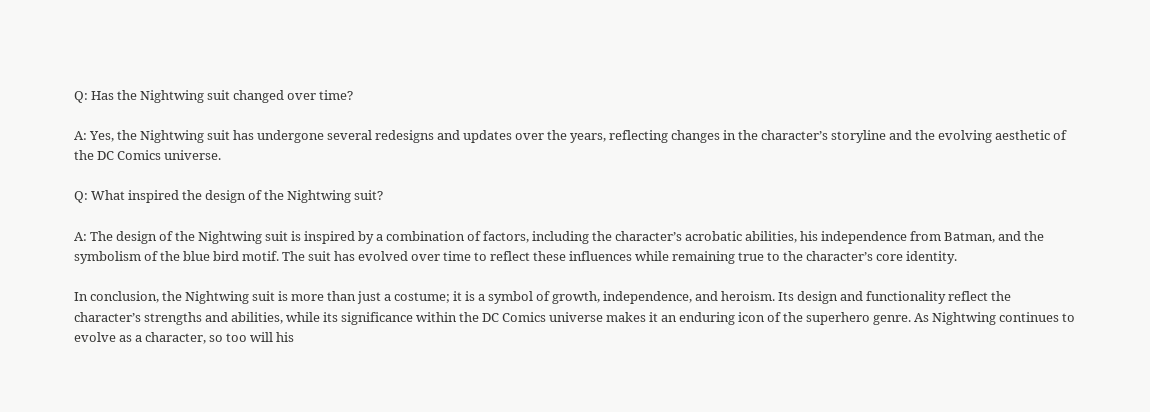Q: Has the Nightwing suit changed over time?

A: Yes, the Nightwing suit has undergone several redesigns and updates over the years, reflecting changes in the character’s storyline and the evolving aesthetic of the DC Comics universe.

Q: What inspired the design of the Nightwing suit?

A: The design of the Nightwing suit is inspired by a combination of factors, including the character’s acrobatic abilities, his independence from Batman, and the symbolism of the blue bird motif. The suit has evolved over time to reflect these influences while remaining true to the character’s core identity.

In conclusion, the Nightwing suit is more than just a costume; it is a symbol of growth, independence, and heroism. Its design and functionality reflect the character’s strengths and abilities, while its significance within the DC Comics universe makes it an enduring icon of the superhero genre. As Nightwing continues to evolve as a character, so too will his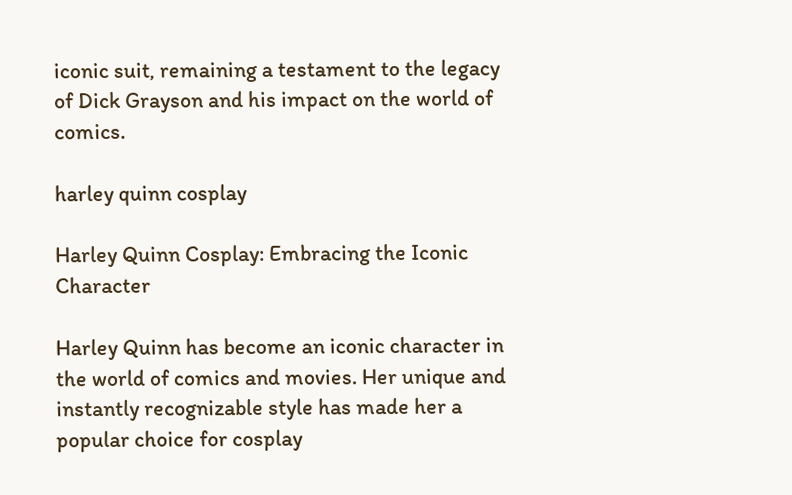iconic suit, remaining a testament to the legacy of Dick Grayson and his impact on the world of comics.

harley quinn cosplay

Harley Quinn Cosplay: Embracing the Iconic Character

Harley Quinn has become an iconic character in the world of comics and movies. Her unique and instantly recognizable style has made her a popular choice for cosplay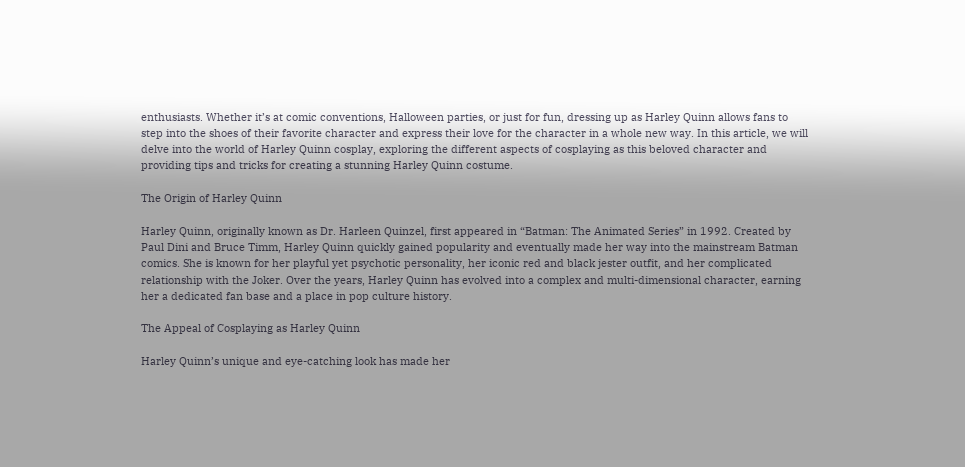enthusiasts. Whether it’s at comic conventions, Halloween parties, or just for fun, dressing up as Harley Quinn allows fans to step into the shoes of their favorite character and express their love for the character in a whole new way. In this article, we will delve into the world of Harley Quinn cosplay, exploring the different aspects of cosplaying as this beloved character and providing tips and tricks for creating a stunning Harley Quinn costume.

The Origin of Harley Quinn

Harley Quinn, originally known as Dr. Harleen Quinzel, first appeared in “Batman: The Animated Series” in 1992. Created by Paul Dini and Bruce Timm, Harley Quinn quickly gained popularity and eventually made her way into the mainstream Batman comics. She is known for her playful yet psychotic personality, her iconic red and black jester outfit, and her complicated relationship with the Joker. Over the years, Harley Quinn has evolved into a complex and multi-dimensional character, earning her a dedicated fan base and a place in pop culture history.

The Appeal of Cosplaying as Harley Quinn

Harley Quinn’s unique and eye-catching look has made her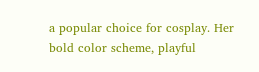a popular choice for cosplay. Her bold color scheme, playful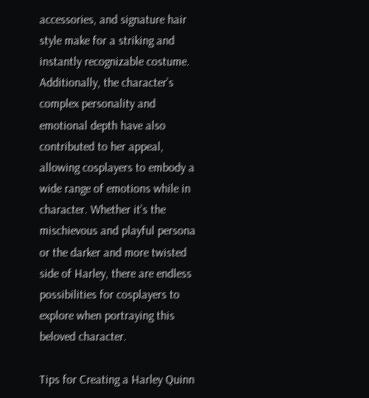accessories, and signature hair style make for a striking and instantly recognizable costume. Additionally, the character’s complex personality and emotional depth have also contributed to her appeal, allowing cosplayers to embody a wide range of emotions while in character. Whether it’s the mischievous and playful persona or the darker and more twisted side of Harley, there are endless possibilities for cosplayers to explore when portraying this beloved character.

Tips for Creating a Harley Quinn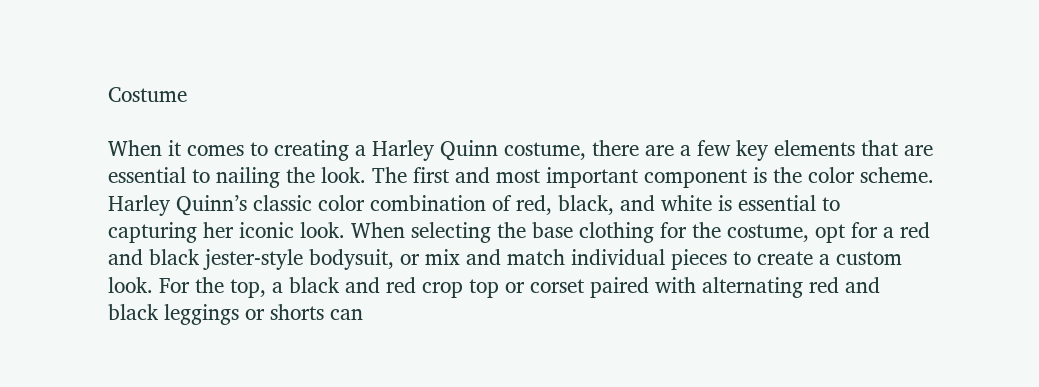Costume

When it comes to creating a Harley Quinn costume, there are a few key elements that are essential to nailing the look. The first and most important component is the color scheme. Harley Quinn’s classic color combination of red, black, and white is essential to capturing her iconic look. When selecting the base clothing for the costume, opt for a red and black jester-style bodysuit, or mix and match individual pieces to create a custom look. For the top, a black and red crop top or corset paired with alternating red and black leggings or shorts can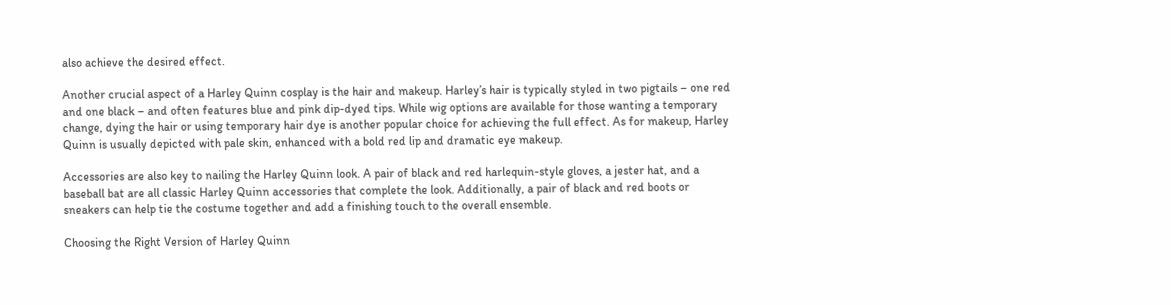also achieve the desired effect.

Another crucial aspect of a Harley Quinn cosplay is the hair and makeup. Harley’s hair is typically styled in two pigtails – one red and one black – and often features blue and pink dip-dyed tips. While wig options are available for those wanting a temporary change, dying the hair or using temporary hair dye is another popular choice for achieving the full effect. As for makeup, Harley Quinn is usually depicted with pale skin, enhanced with a bold red lip and dramatic eye makeup.

Accessories are also key to nailing the Harley Quinn look. A pair of black and red harlequin-style gloves, a jester hat, and a baseball bat are all classic Harley Quinn accessories that complete the look. Additionally, a pair of black and red boots or sneakers can help tie the costume together and add a finishing touch to the overall ensemble.

Choosing the Right Version of Harley Quinn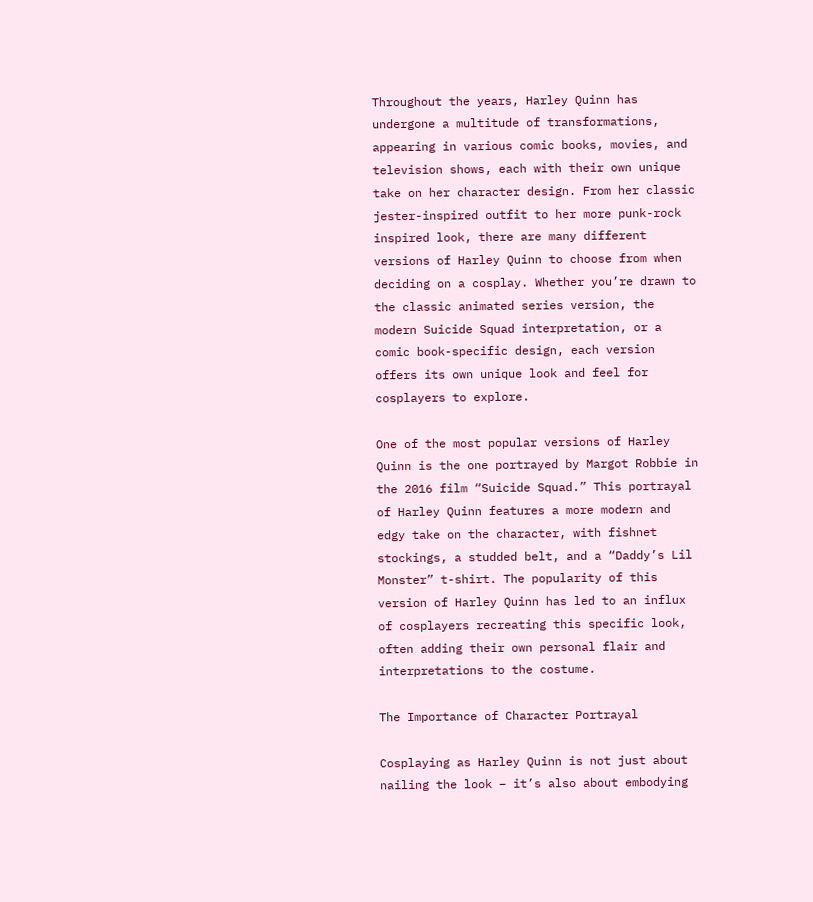Throughout the years, Harley Quinn has undergone a multitude of transformations, appearing in various comic books, movies, and television shows, each with their own unique take on her character design. From her classic jester-inspired outfit to her more punk-rock inspired look, there are many different versions of Harley Quinn to choose from when deciding on a cosplay. Whether you’re drawn to the classic animated series version, the modern Suicide Squad interpretation, or a comic book-specific design, each version offers its own unique look and feel for cosplayers to explore.

One of the most popular versions of Harley Quinn is the one portrayed by Margot Robbie in the 2016 film “Suicide Squad.” This portrayal of Harley Quinn features a more modern and edgy take on the character, with fishnet stockings, a studded belt, and a “Daddy’s Lil Monster” t-shirt. The popularity of this version of Harley Quinn has led to an influx of cosplayers recreating this specific look, often adding their own personal flair and interpretations to the costume.

The Importance of Character Portrayal

Cosplaying as Harley Quinn is not just about nailing the look – it’s also about embodying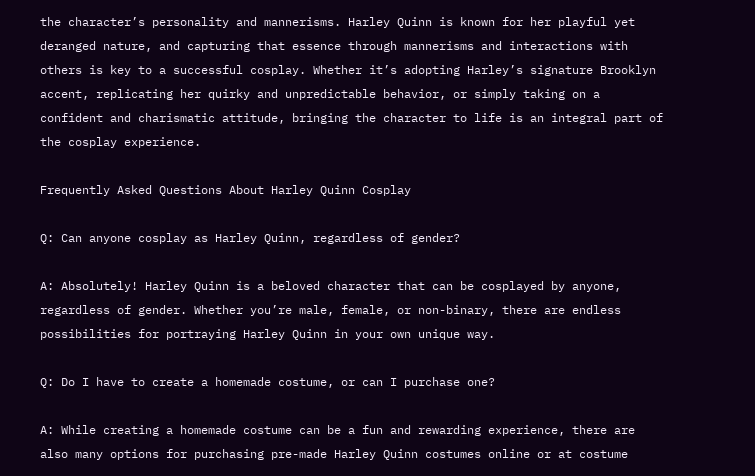the character’s personality and mannerisms. Harley Quinn is known for her playful yet deranged nature, and capturing that essence through mannerisms and interactions with others is key to a successful cosplay. Whether it’s adopting Harley’s signature Brooklyn accent, replicating her quirky and unpredictable behavior, or simply taking on a confident and charismatic attitude, bringing the character to life is an integral part of the cosplay experience.

Frequently Asked Questions About Harley Quinn Cosplay

Q: Can anyone cosplay as Harley Quinn, regardless of gender?

A: Absolutely! Harley Quinn is a beloved character that can be cosplayed by anyone, regardless of gender. Whether you’re male, female, or non-binary, there are endless possibilities for portraying Harley Quinn in your own unique way.

Q: Do I have to create a homemade costume, or can I purchase one?

A: While creating a homemade costume can be a fun and rewarding experience, there are also many options for purchasing pre-made Harley Quinn costumes online or at costume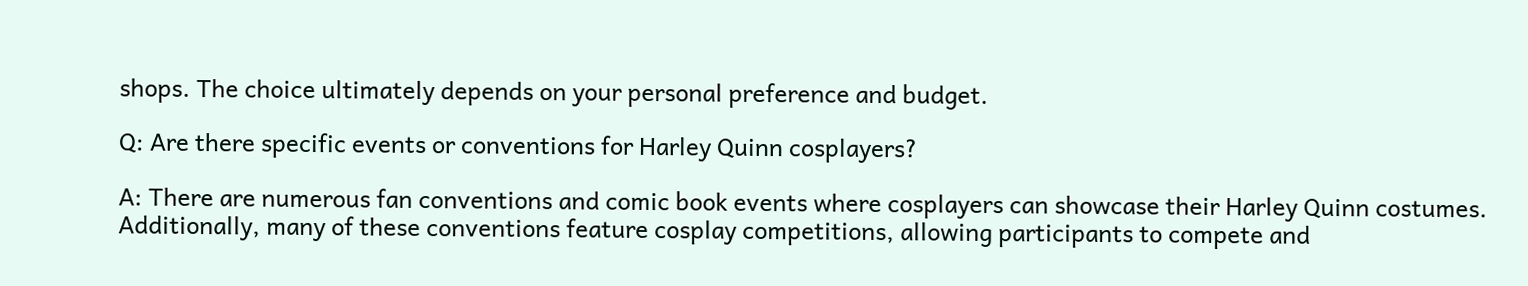shops. The choice ultimately depends on your personal preference and budget.

Q: Are there specific events or conventions for Harley Quinn cosplayers?

A: There are numerous fan conventions and comic book events where cosplayers can showcase their Harley Quinn costumes. Additionally, many of these conventions feature cosplay competitions, allowing participants to compete and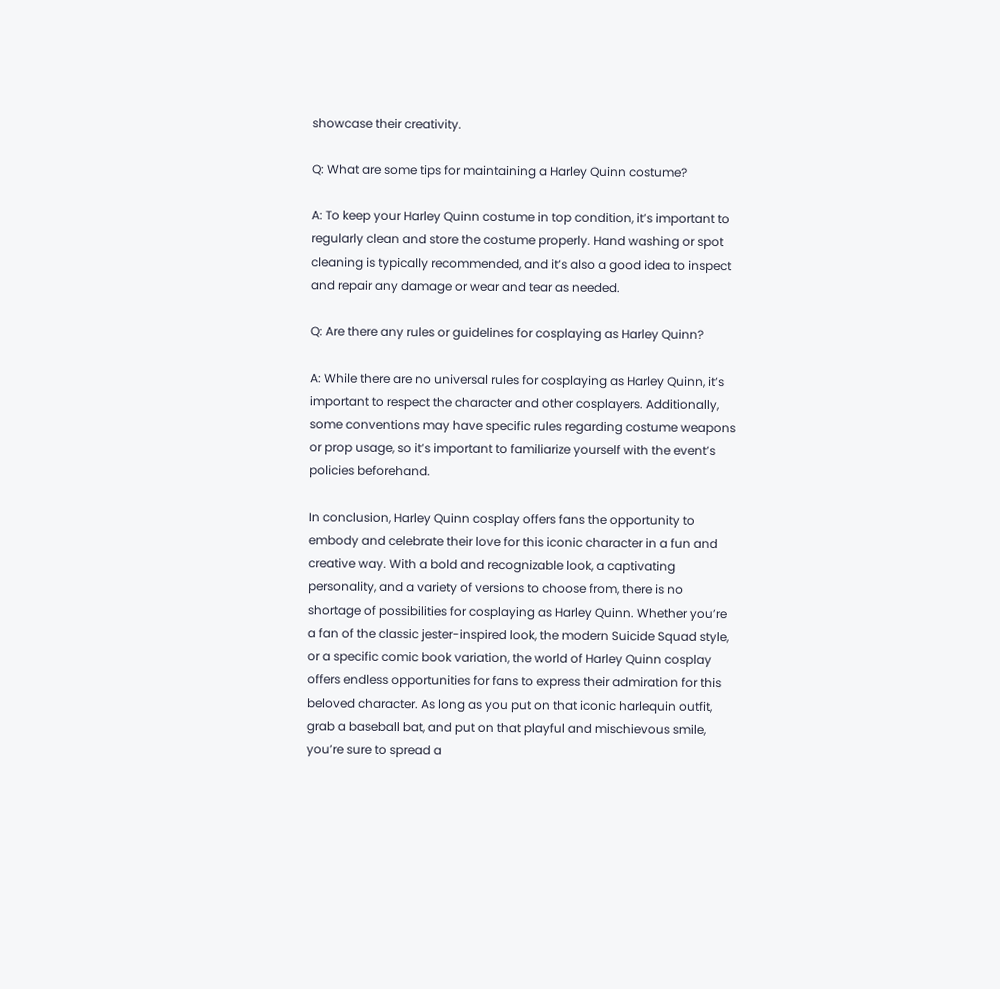showcase their creativity.

Q: What are some tips for maintaining a Harley Quinn costume?

A: To keep your Harley Quinn costume in top condition, it’s important to regularly clean and store the costume properly. Hand washing or spot cleaning is typically recommended, and it’s also a good idea to inspect and repair any damage or wear and tear as needed.

Q: Are there any rules or guidelines for cosplaying as Harley Quinn?

A: While there are no universal rules for cosplaying as Harley Quinn, it’s important to respect the character and other cosplayers. Additionally, some conventions may have specific rules regarding costume weapons or prop usage, so it’s important to familiarize yourself with the event’s policies beforehand.

In conclusion, Harley Quinn cosplay offers fans the opportunity to embody and celebrate their love for this iconic character in a fun and creative way. With a bold and recognizable look, a captivating personality, and a variety of versions to choose from, there is no shortage of possibilities for cosplaying as Harley Quinn. Whether you’re a fan of the classic jester-inspired look, the modern Suicide Squad style, or a specific comic book variation, the world of Harley Quinn cosplay offers endless opportunities for fans to express their admiration for this beloved character. As long as you put on that iconic harlequin outfit, grab a baseball bat, and put on that playful and mischievous smile, you’re sure to spread a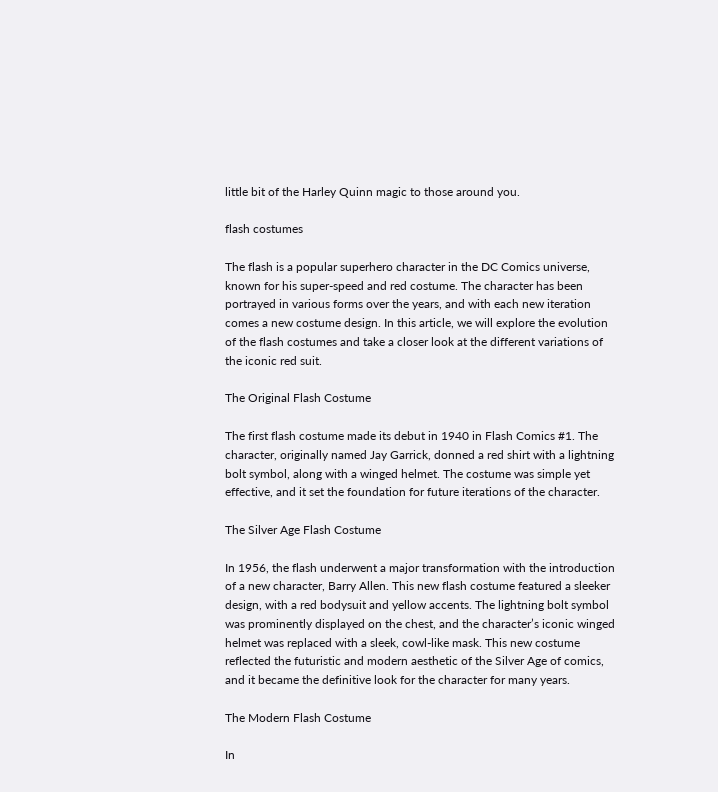little bit of the Harley Quinn magic to those around you.

flash costumes

The flash is a popular superhero character in the DC Comics universe, known for his super-speed and red costume. The character has been portrayed in various forms over the years, and with each new iteration comes a new costume design. In this article, we will explore the evolution of the flash costumes and take a closer look at the different variations of the iconic red suit.

The Original Flash Costume

The first flash costume made its debut in 1940 in Flash Comics #1. The character, originally named Jay Garrick, donned a red shirt with a lightning bolt symbol, along with a winged helmet. The costume was simple yet effective, and it set the foundation for future iterations of the character.

The Silver Age Flash Costume

In 1956, the flash underwent a major transformation with the introduction of a new character, Barry Allen. This new flash costume featured a sleeker design, with a red bodysuit and yellow accents. The lightning bolt symbol was prominently displayed on the chest, and the character’s iconic winged helmet was replaced with a sleek, cowl-like mask. This new costume reflected the futuristic and modern aesthetic of the Silver Age of comics, and it became the definitive look for the character for many years.

The Modern Flash Costume

In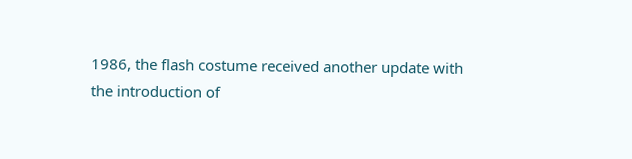1986, the flash costume received another update with the introduction of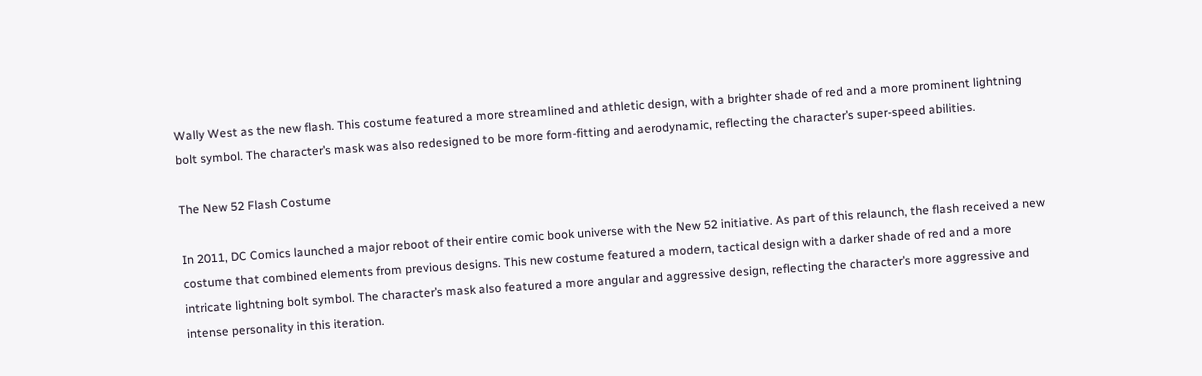Wally West as the new flash. This costume featured a more streamlined and athletic design, with a brighter shade of red and a more prominent lightning bolt symbol. The character’s mask was also redesigned to be more form-fitting and aerodynamic, reflecting the character’s super-speed abilities.

The New 52 Flash Costume

In 2011, DC Comics launched a major reboot of their entire comic book universe with the New 52 initiative. As part of this relaunch, the flash received a new costume that combined elements from previous designs. This new costume featured a modern, tactical design with a darker shade of red and a more intricate lightning bolt symbol. The character’s mask also featured a more angular and aggressive design, reflecting the character’s more aggressive and intense personality in this iteration.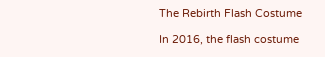The Rebirth Flash Costume

In 2016, the flash costume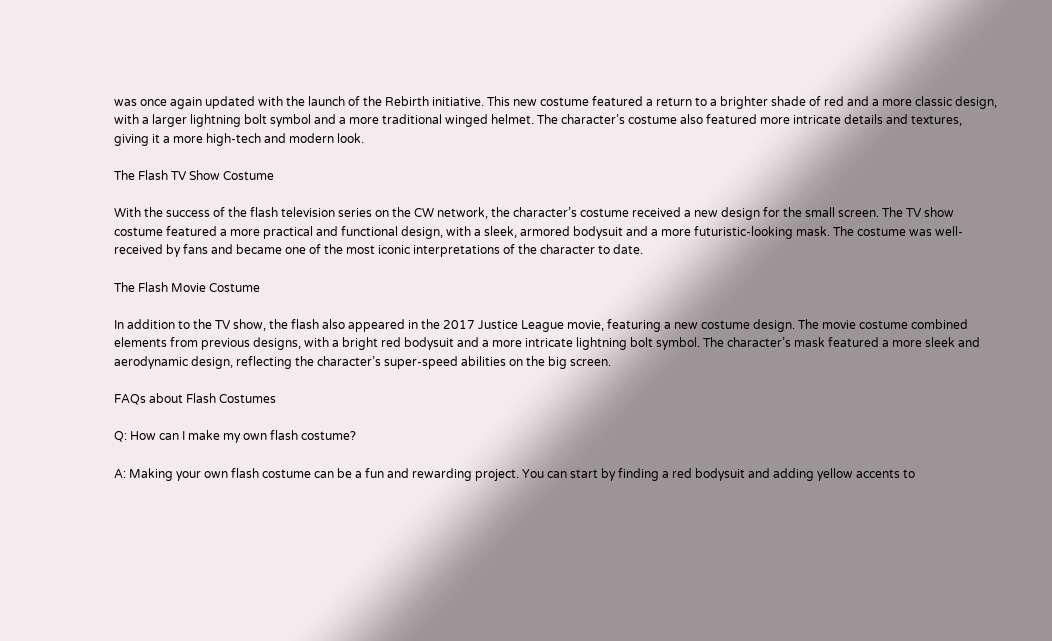was once again updated with the launch of the Rebirth initiative. This new costume featured a return to a brighter shade of red and a more classic design, with a larger lightning bolt symbol and a more traditional winged helmet. The character’s costume also featured more intricate details and textures, giving it a more high-tech and modern look.

The Flash TV Show Costume

With the success of the flash television series on the CW network, the character’s costume received a new design for the small screen. The TV show costume featured a more practical and functional design, with a sleek, armored bodysuit and a more futuristic-looking mask. The costume was well-received by fans and became one of the most iconic interpretations of the character to date.

The Flash Movie Costume

In addition to the TV show, the flash also appeared in the 2017 Justice League movie, featuring a new costume design. The movie costume combined elements from previous designs, with a bright red bodysuit and a more intricate lightning bolt symbol. The character’s mask featured a more sleek and aerodynamic design, reflecting the character’s super-speed abilities on the big screen.

FAQs about Flash Costumes

Q: How can I make my own flash costume?

A: Making your own flash costume can be a fun and rewarding project. You can start by finding a red bodysuit and adding yellow accents to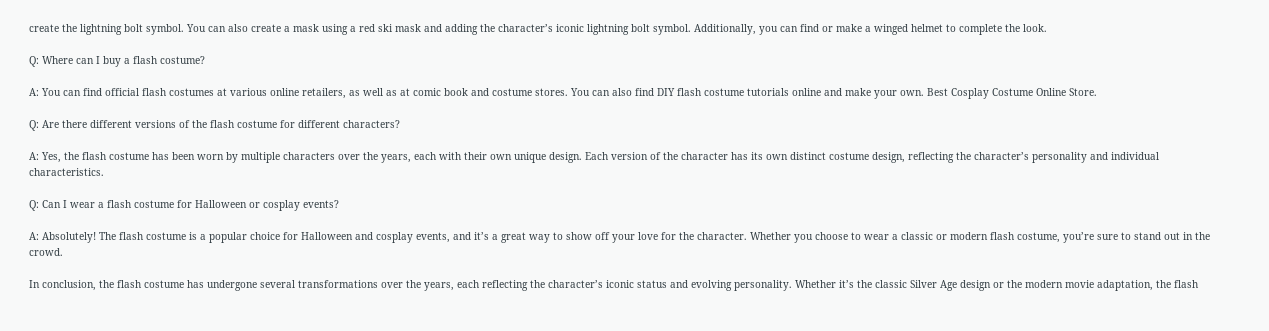create the lightning bolt symbol. You can also create a mask using a red ski mask and adding the character’s iconic lightning bolt symbol. Additionally, you can find or make a winged helmet to complete the look.

Q: Where can I buy a flash costume?

A: You can find official flash costumes at various online retailers, as well as at comic book and costume stores. You can also find DIY flash costume tutorials online and make your own. Best Cosplay Costume Online Store.

Q: Are there different versions of the flash costume for different characters?

A: Yes, the flash costume has been worn by multiple characters over the years, each with their own unique design. Each version of the character has its own distinct costume design, reflecting the character’s personality and individual characteristics.

Q: Can I wear a flash costume for Halloween or cosplay events?

A: Absolutely! The flash costume is a popular choice for Halloween and cosplay events, and it’s a great way to show off your love for the character. Whether you choose to wear a classic or modern flash costume, you’re sure to stand out in the crowd.

In conclusion, the flash costume has undergone several transformations over the years, each reflecting the character’s iconic status and evolving personality. Whether it’s the classic Silver Age design or the modern movie adaptation, the flash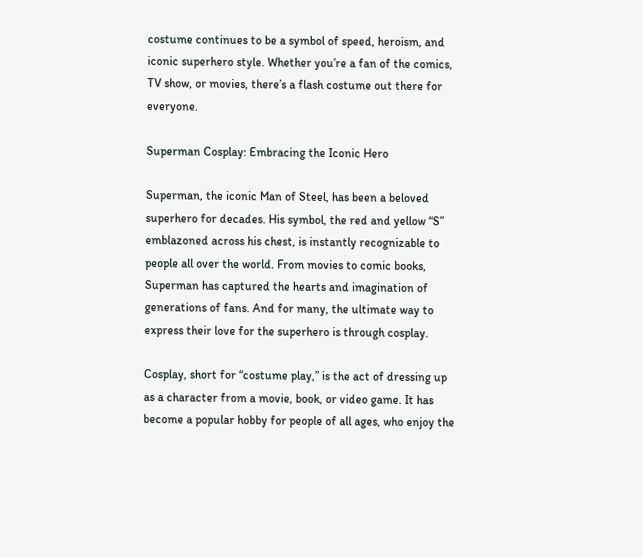costume continues to be a symbol of speed, heroism, and iconic superhero style. Whether you’re a fan of the comics, TV show, or movies, there’s a flash costume out there for everyone.

Superman Cosplay: Embracing the Iconic Hero

Superman, the iconic Man of Steel, has been a beloved superhero for decades. His symbol, the red and yellow “S” emblazoned across his chest, is instantly recognizable to people all over the world. From movies to comic books, Superman has captured the hearts and imagination of generations of fans. And for many, the ultimate way to express their love for the superhero is through cosplay.

Cosplay, short for “costume play,” is the act of dressing up as a character from a movie, book, or video game. It has become a popular hobby for people of all ages, who enjoy the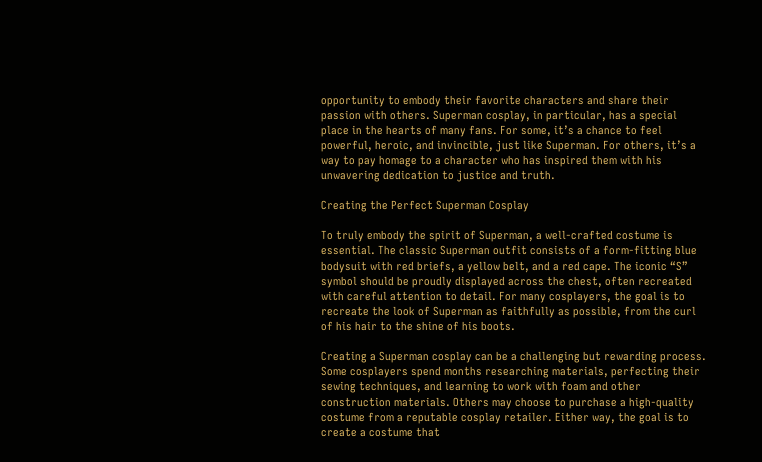opportunity to embody their favorite characters and share their passion with others. Superman cosplay, in particular, has a special place in the hearts of many fans. For some, it’s a chance to feel powerful, heroic, and invincible, just like Superman. For others, it’s a way to pay homage to a character who has inspired them with his unwavering dedication to justice and truth.

Creating the Perfect Superman Cosplay

To truly embody the spirit of Superman, a well-crafted costume is essential. The classic Superman outfit consists of a form-fitting blue bodysuit with red briefs, a yellow belt, and a red cape. The iconic “S” symbol should be proudly displayed across the chest, often recreated with careful attention to detail. For many cosplayers, the goal is to recreate the look of Superman as faithfully as possible, from the curl of his hair to the shine of his boots.

Creating a Superman cosplay can be a challenging but rewarding process. Some cosplayers spend months researching materials, perfecting their sewing techniques, and learning to work with foam and other construction materials. Others may choose to purchase a high-quality costume from a reputable cosplay retailer. Either way, the goal is to create a costume that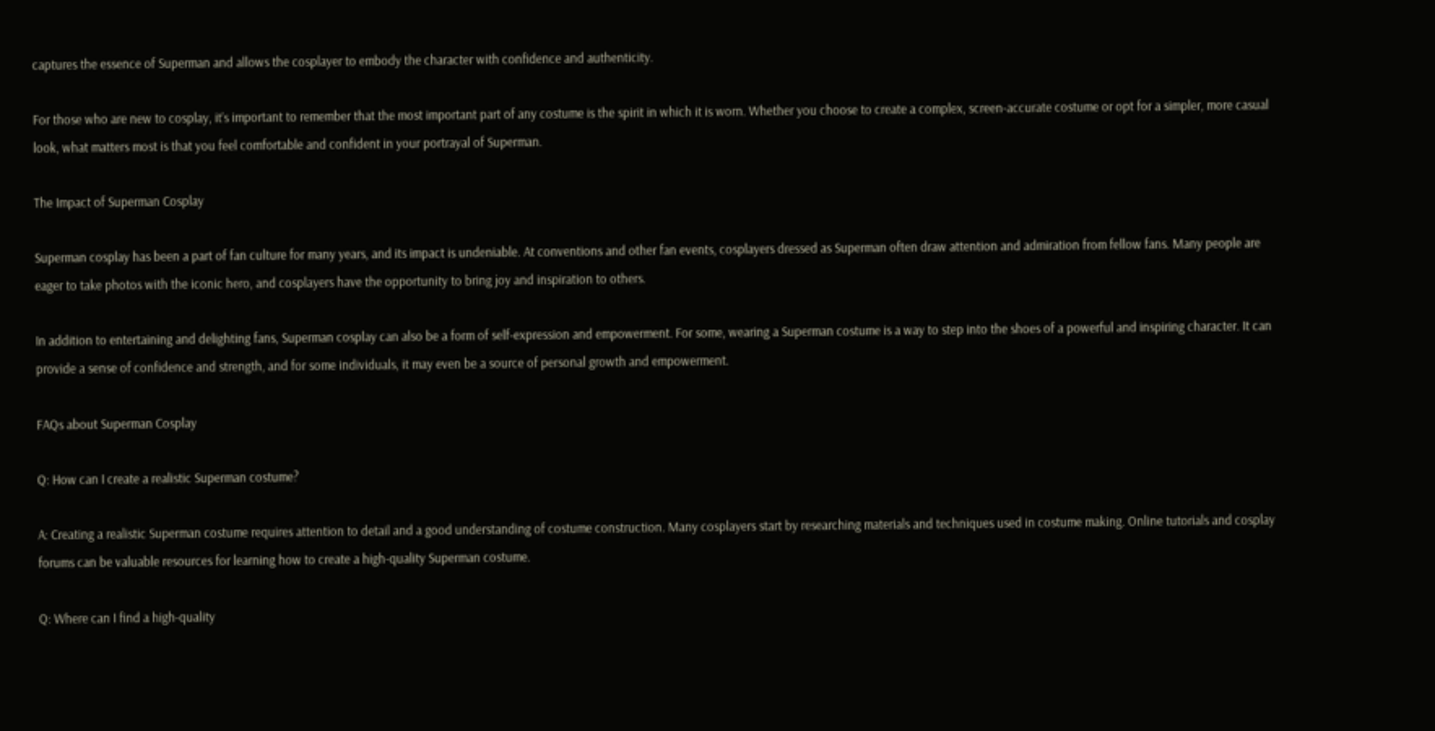captures the essence of Superman and allows the cosplayer to embody the character with confidence and authenticity.

For those who are new to cosplay, it’s important to remember that the most important part of any costume is the spirit in which it is worn. Whether you choose to create a complex, screen-accurate costume or opt for a simpler, more casual look, what matters most is that you feel comfortable and confident in your portrayal of Superman.

The Impact of Superman Cosplay

Superman cosplay has been a part of fan culture for many years, and its impact is undeniable. At conventions and other fan events, cosplayers dressed as Superman often draw attention and admiration from fellow fans. Many people are eager to take photos with the iconic hero, and cosplayers have the opportunity to bring joy and inspiration to others.

In addition to entertaining and delighting fans, Superman cosplay can also be a form of self-expression and empowerment. For some, wearing a Superman costume is a way to step into the shoes of a powerful and inspiring character. It can provide a sense of confidence and strength, and for some individuals, it may even be a source of personal growth and empowerment.

FAQs about Superman Cosplay

Q: How can I create a realistic Superman costume?

A: Creating a realistic Superman costume requires attention to detail and a good understanding of costume construction. Many cosplayers start by researching materials and techniques used in costume making. Online tutorials and cosplay forums can be valuable resources for learning how to create a high-quality Superman costume.

Q: Where can I find a high-quality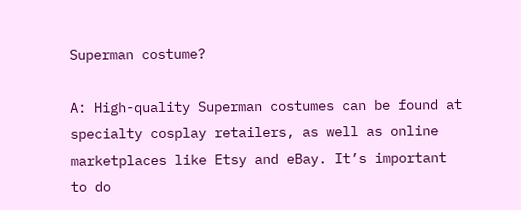Superman costume?

A: High-quality Superman costumes can be found at specialty cosplay retailers, as well as online marketplaces like Etsy and eBay. It’s important to do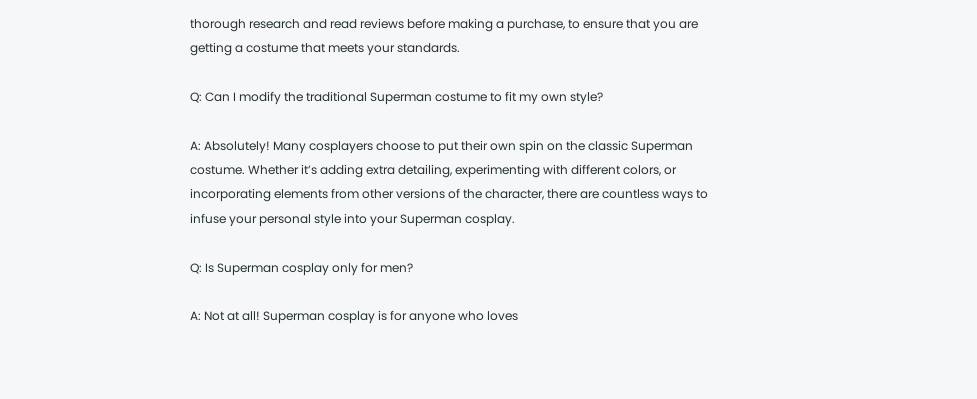thorough research and read reviews before making a purchase, to ensure that you are getting a costume that meets your standards.

Q: Can I modify the traditional Superman costume to fit my own style?

A: Absolutely! Many cosplayers choose to put their own spin on the classic Superman costume. Whether it’s adding extra detailing, experimenting with different colors, or incorporating elements from other versions of the character, there are countless ways to infuse your personal style into your Superman cosplay.

Q: Is Superman cosplay only for men?

A: Not at all! Superman cosplay is for anyone who loves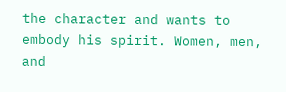the character and wants to embody his spirit. Women, men, and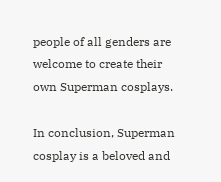people of all genders are welcome to create their own Superman cosplays.

In conclusion, Superman cosplay is a beloved and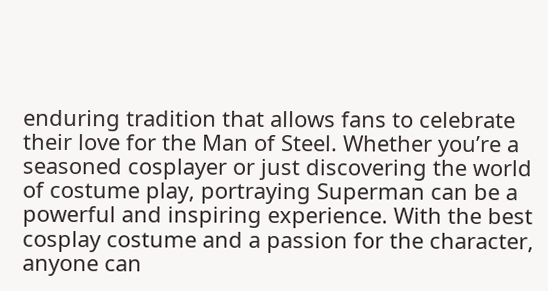enduring tradition that allows fans to celebrate their love for the Man of Steel. Whether you’re a seasoned cosplayer or just discovering the world of costume play, portraying Superman can be a powerful and inspiring experience. With the best cosplay costume and a passion for the character, anyone can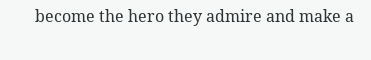become the hero they admire and make a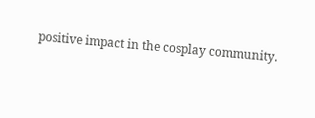positive impact in the cosplay community.